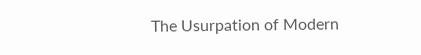The Usurpation of Modern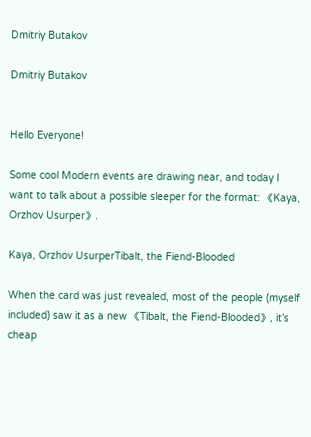Dmitriy Butakov

Dmitriy Butakov


Hello Everyone!

Some cool Modern events are drawing near, and today I want to talk about a possible sleeper for the format: 《Kaya, Orzhov Usurper》.

Kaya, Orzhov UsurperTibalt, the Fiend-Blooded

When the card was just revealed, most of the people (myself included) saw it as a new 《Tibalt, the Fiend-Blooded》, it’s cheap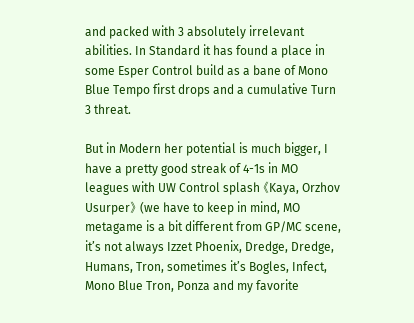and packed with 3 absolutely irrelevant abilities. In Standard it has found a place in some Esper Control build as a bane of Mono Blue Tempo first drops and a cumulative Turn 3 threat.

But in Modern her potential is much bigger, I have a pretty good streak of 4-1s in MO leagues with UW Control splash 《Kaya, Orzhov Usurper》 (we have to keep in mind, MO metagame is a bit different from GP/MC scene, it’s not always Izzet Phoenix, Dredge, Dredge, Humans, Tron, sometimes it’s Bogles, Infect, Mono Blue Tron, Ponza and my favorite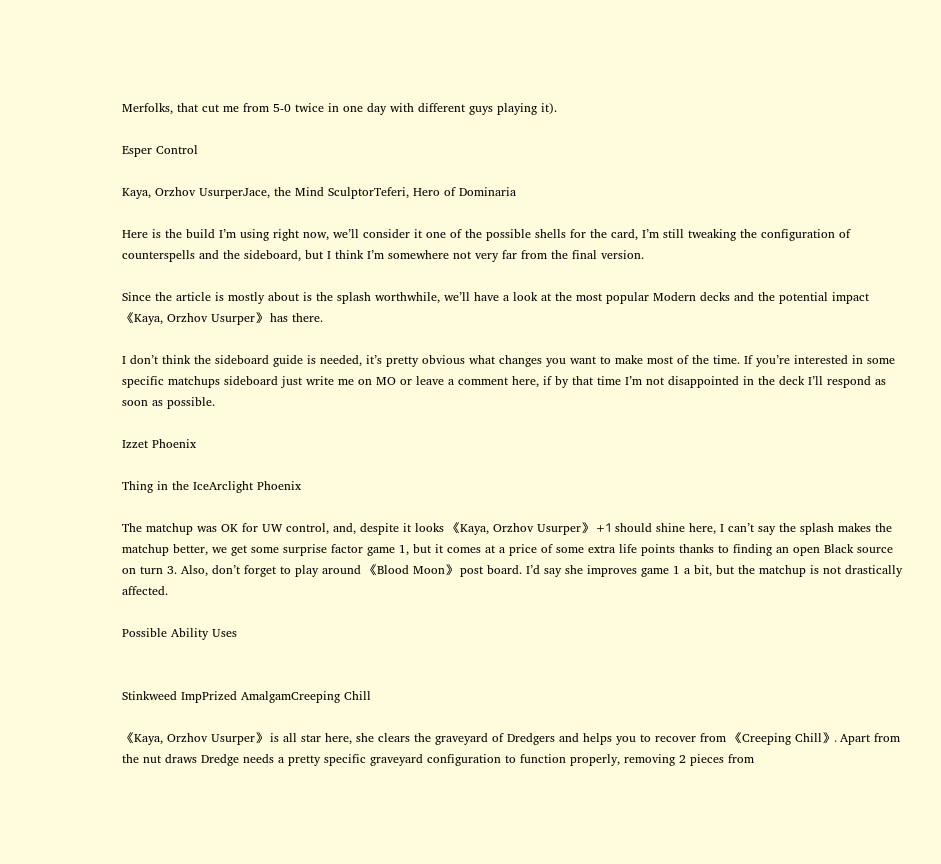Merfolks, that cut me from 5-0 twice in one day with different guys playing it).

Esper Control

Kaya, Orzhov UsurperJace, the Mind SculptorTeferi, Hero of Dominaria

Here is the build I’m using right now, we’ll consider it one of the possible shells for the card, I’m still tweaking the configuration of counterspells and the sideboard, but I think I’m somewhere not very far from the final version.

Since the article is mostly about is the splash worthwhile, we’ll have a look at the most popular Modern decks and the potential impact 《Kaya, Orzhov Usurper》 has there.

I don’t think the sideboard guide is needed, it’s pretty obvious what changes you want to make most of the time. If you’re interested in some specific matchups sideboard just write me on MO or leave a comment here, if by that time I’m not disappointed in the deck I’ll respond as soon as possible.

Izzet Phoenix

Thing in the IceArclight Phoenix

The matchup was OK for UW control, and, despite it looks 《Kaya, Orzhov Usurper》 +1 should shine here, I can’t say the splash makes the matchup better, we get some surprise factor game 1, but it comes at a price of some extra life points thanks to finding an open Black source on turn 3. Also, don’t forget to play around 《Blood Moon》 post board. I’d say she improves game 1 a bit, but the matchup is not drastically affected.

Possible Ability Uses


Stinkweed ImpPrized AmalgamCreeping Chill

《Kaya, Orzhov Usurper》 is all star here, she clears the graveyard of Dredgers and helps you to recover from 《Creeping Chill》. Apart from the nut draws Dredge needs a pretty specific graveyard configuration to function properly, removing 2 pieces from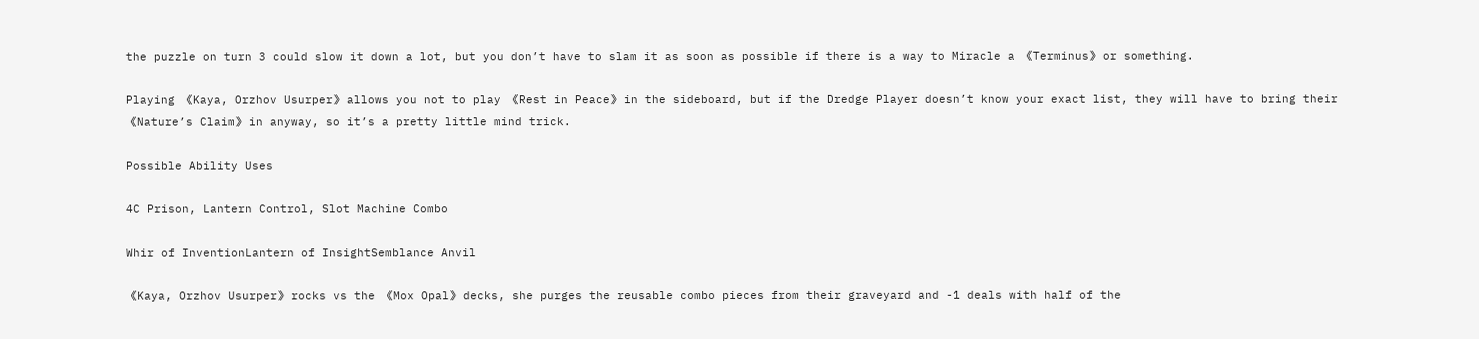the puzzle on turn 3 could slow it down a lot, but you don’t have to slam it as soon as possible if there is a way to Miracle a 《Terminus》 or something.

Playing 《Kaya, Orzhov Usurper》 allows you not to play 《Rest in Peace》 in the sideboard, but if the Dredge Player doesn’t know your exact list, they will have to bring their 《Nature’s Claim》 in anyway, so it’s a pretty little mind trick.

Possible Ability Uses

4C Prison, Lantern Control, Slot Machine Combo

Whir of InventionLantern of InsightSemblance Anvil

《Kaya, Orzhov Usurper》 rocks vs the 《Mox Opal》 decks, she purges the reusable combo pieces from their graveyard and -1 deals with half of the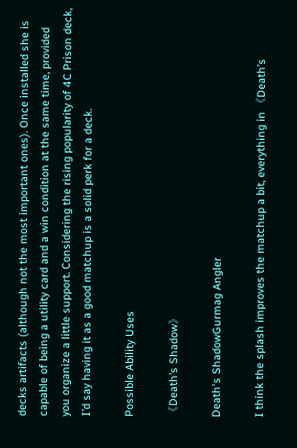decks artifacts (although not the most important ones). Once installed she is capable of being a utility card and a win condition at the same time, provided you organize a little support. Considering the rising popularity of 4C Prison deck, I’d say having it as a good matchup is a solid perk for a deck.

Possible Ability Uses

《Death’s Shadow》

Death's ShadowGurmag Angler

I think the splash improves the matchup a bit, everything in 《Death’s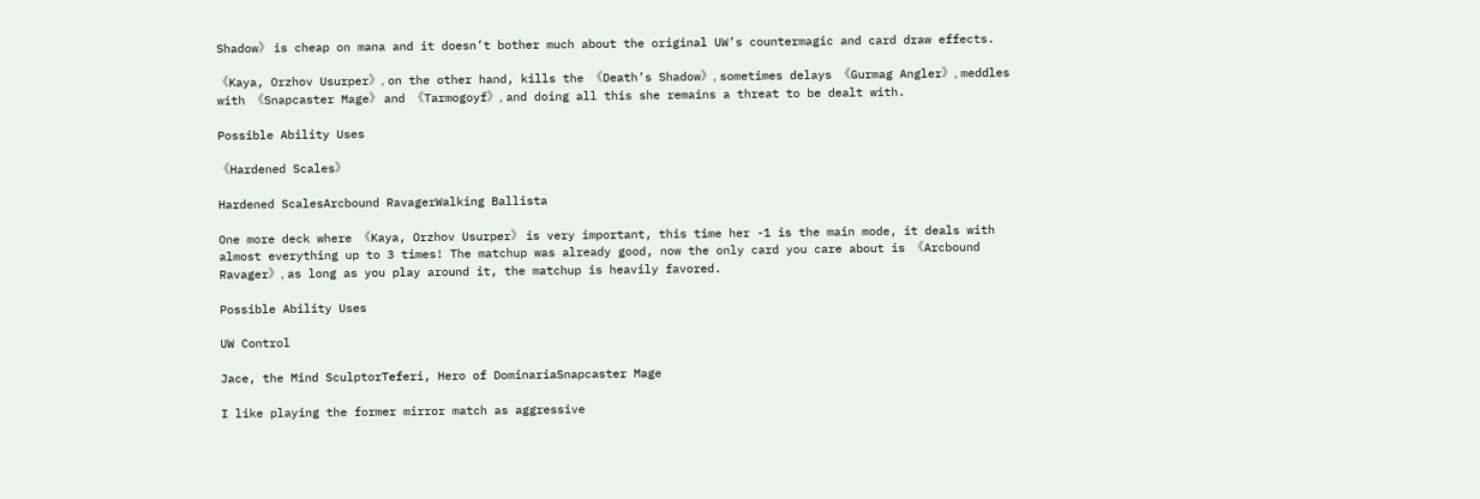Shadow》 is cheap on mana and it doesn’t bother much about the original UW’s countermagic and card draw effects.

《Kaya, Orzhov Usurper》, on the other hand, kills the 《Death’s Shadow》, sometimes delays 《Gurmag Angler》, meddles with 《Snapcaster Mage》 and 《Tarmogoyf》, and doing all this she remains a threat to be dealt with.

Possible Ability Uses

《Hardened Scales》

Hardened ScalesArcbound RavagerWalking Ballista

One more deck where 《Kaya, Orzhov Usurper》 is very important, this time her -1 is the main mode, it deals with almost everything up to 3 times! The matchup was already good, now the only card you care about is 《Arcbound Ravager》, as long as you play around it, the matchup is heavily favored.

Possible Ability Uses

UW Control

Jace, the Mind SculptorTeferi, Hero of DominariaSnapcaster Mage

I like playing the former mirror match as aggressive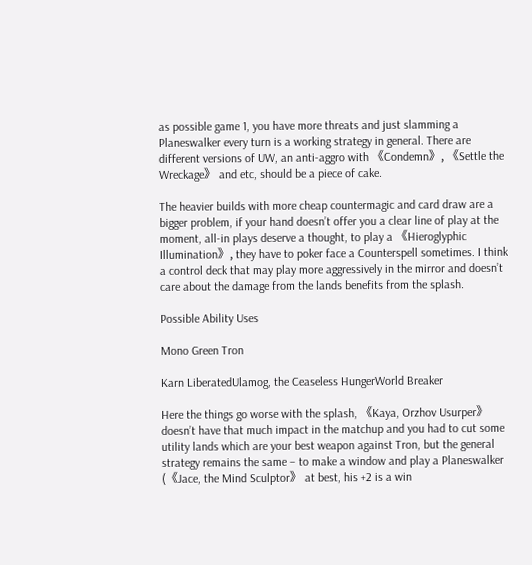as possible game 1, you have more threats and just slamming a Planeswalker every turn is a working strategy in general. There are different versions of UW, an anti-aggro with 《Condemn》, 《Settle the Wreckage》 and etc, should be a piece of cake.

The heavier builds with more cheap countermagic and card draw are a bigger problem, if your hand doesn’t offer you a clear line of play at the moment, all-in plays deserve a thought, to play a 《Hieroglyphic Illumination》, they have to poker face a Counterspell sometimes. I think a control deck that may play more aggressively in the mirror and doesn’t care about the damage from the lands benefits from the splash.

Possible Ability Uses

Mono Green Tron

Karn LiberatedUlamog, the Ceaseless HungerWorld Breaker

Here the things go worse with the splash, 《Kaya, Orzhov Usurper》 doesn’t have that much impact in the matchup and you had to cut some utility lands which are your best weapon against Tron, but the general strategy remains the same – to make a window and play a Planeswalker (《Jace, the Mind Sculptor》 at best, his +2 is a win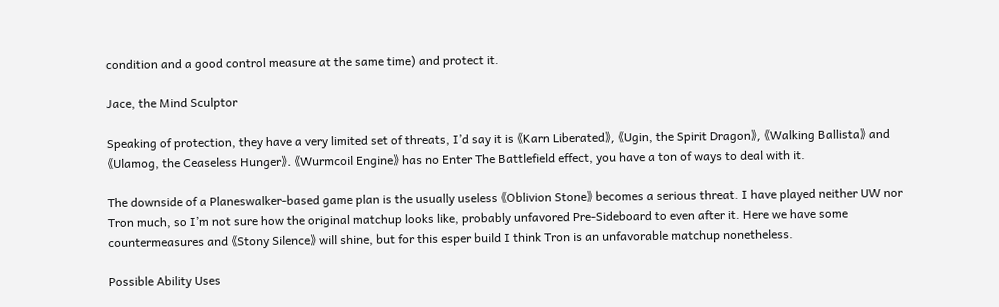condition and a good control measure at the same time) and protect it.

Jace, the Mind Sculptor

Speaking of protection, they have a very limited set of threats, I’d say it is 《Karn Liberated》, 《Ugin, the Spirit Dragon》, 《Walking Ballista》 and 《Ulamog, the Ceaseless Hunger》. 《Wurmcoil Engine》 has no Enter The Battlefield effect, you have a ton of ways to deal with it.

The downside of a Planeswalker-based game plan is the usually useless 《Oblivion Stone》 becomes a serious threat. I have played neither UW nor Tron much, so I’m not sure how the original matchup looks like, probably unfavored Pre-Sideboard to even after it. Here we have some countermeasures and 《Stony Silence》 will shine, but for this esper build I think Tron is an unfavorable matchup nonetheless.

Possible Ability Uses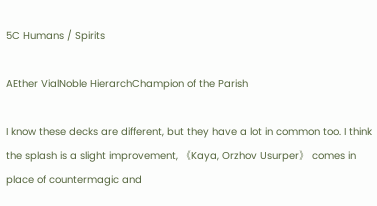5C Humans / Spirits

AEther VialNoble HierarchChampion of the Parish

I know these decks are different, but they have a lot in common too. I think the splash is a slight improvement, 《Kaya, Orzhov Usurper》 comes in place of countermagic and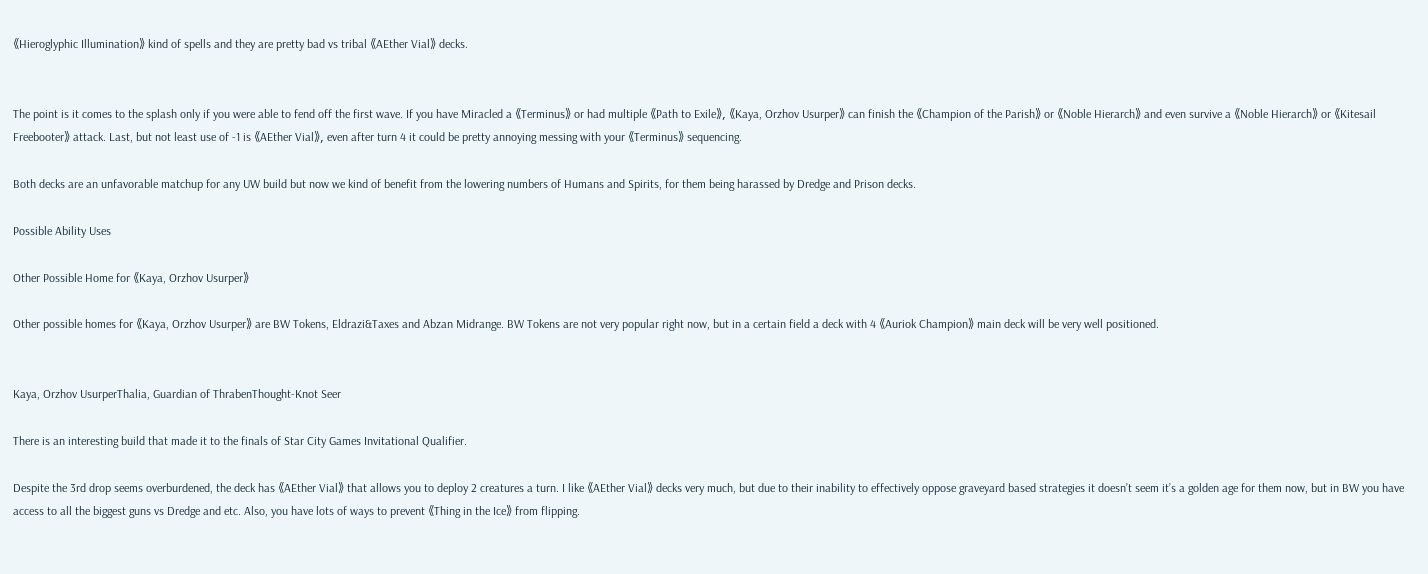《Hieroglyphic Illumination》 kind of spells and they are pretty bad vs tribal 《AEther Vial》 decks.


The point is it comes to the splash only if you were able to fend off the first wave. If you have Miracled a 《Terminus》 or had multiple 《Path to Exile》, 《Kaya, Orzhov Usurper》 can finish the 《Champion of the Parish》 or 《Noble Hierarch》 and even survive a 《Noble Hierarch》 or 《Kitesail Freebooter》 attack. Last, but not least use of -1 is 《AEther Vial》, even after turn 4 it could be pretty annoying messing with your 《Terminus》 sequencing.

Both decks are an unfavorable matchup for any UW build but now we kind of benefit from the lowering numbers of Humans and Spirits, for them being harassed by Dredge and Prison decks.

Possible Ability Uses

Other Possible Home for 《Kaya, Orzhov Usurper》

Other possible homes for 《Kaya, Orzhov Usurper》 are BW Tokens, Eldrazi&Taxes and Abzan Midrange. BW Tokens are not very popular right now, but in a certain field a deck with 4 《Auriok Champion》 main deck will be very well positioned.


Kaya, Orzhov UsurperThalia, Guardian of ThrabenThought-Knot Seer

There is an interesting build that made it to the finals of Star City Games Invitational Qualifier.

Despite the 3rd drop seems overburdened, the deck has 《AEther Vial》 that allows you to deploy 2 creatures a turn. I like 《AEther Vial》 decks very much, but due to their inability to effectively oppose graveyard based strategies it doesn’t seem it’s a golden age for them now, but in BW you have access to all the biggest guns vs Dredge and etc. Also, you have lots of ways to prevent 《Thing in the Ice》 from flipping.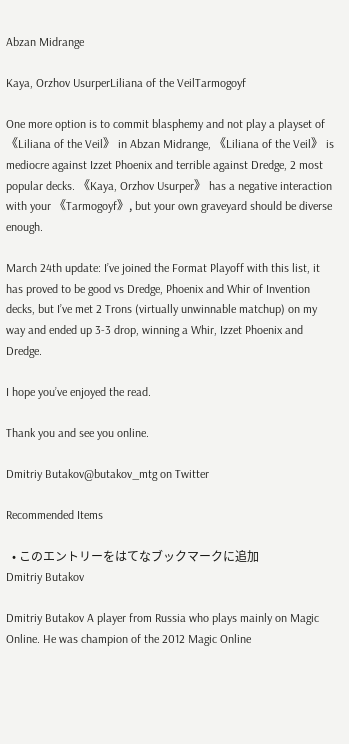Abzan Midrange

Kaya, Orzhov UsurperLiliana of the VeilTarmogoyf

One more option is to commit blasphemy and not play a playset of 《Liliana of the Veil》 in Abzan Midrange, 《Liliana of the Veil》 is mediocre against Izzet Phoenix and terrible against Dredge, 2 most popular decks. 《Kaya, Orzhov Usurper》 has a negative interaction with your 《Tarmogoyf》, but your own graveyard should be diverse enough.

March 24th update: I’ve joined the Format Playoff with this list, it has proved to be good vs Dredge, Phoenix and Whir of Invention decks, but I’ve met 2 Trons (virtually unwinnable matchup) on my way and ended up 3-3 drop, winning a Whir, Izzet Phoenix and Dredge.

I hope you’ve enjoyed the read.

Thank you and see you online.

Dmitriy Butakov@butakov_mtg on Twitter

Recommended Items

  • このエントリーをはてなブックマークに追加
Dmitriy Butakov

Dmitriy Butakov A player from Russia who plays mainly on Magic Online. He was champion of the 2012 Magic Online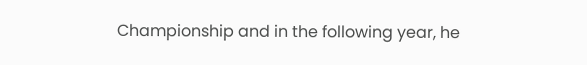Championship and in the following year, he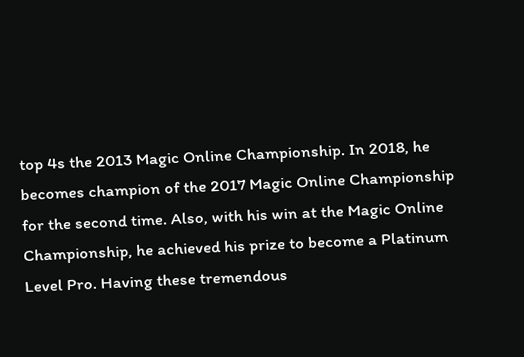top 4s the 2013 Magic Online Championship. In 2018, he becomes champion of the 2017 Magic Online Championship for the second time. Also, with his win at the Magic Online Championship, he achieved his prize to become a Platinum Level Pro. Having these tremendous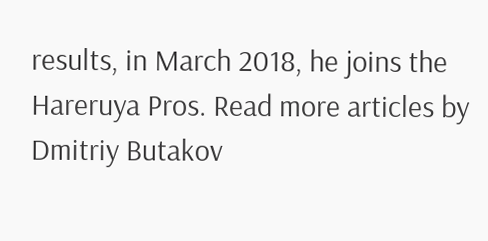results, in March 2018, he joins the Hareruya Pros. Read more articles by Dmitriy Butakov